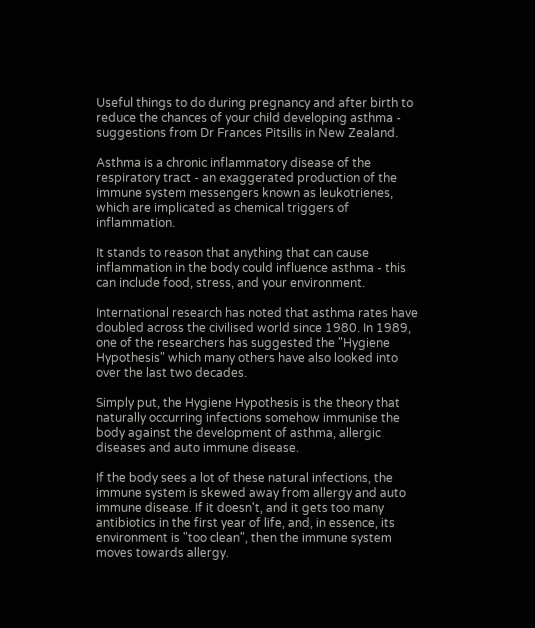Useful things to do during pregnancy and after birth to reduce the chances of your child developing asthma - suggestions from Dr Frances Pitsilis in New Zealand.

Asthma is a chronic inflammatory disease of the respiratory tract - an exaggerated production of the immune system messengers known as leukotrienes, which are implicated as chemical triggers of inflammation.

It stands to reason that anything that can cause inflammation in the body could influence asthma - this can include food, stress, and your environment.

International research has noted that asthma rates have doubled across the civilised world since 1980. In 1989, one of the researchers has suggested the "Hygiene Hypothesis" which many others have also looked into over the last two decades.

Simply put, the Hygiene Hypothesis is the theory that naturally occurring infections somehow immunise the body against the development of asthma, allergic diseases and auto immune disease.

If the body sees a lot of these natural infections, the immune system is skewed away from allergy and auto immune disease. If it doesn't, and it gets too many antibiotics in the first year of life, and, in essence, its environment is "too clean", then the immune system moves towards allergy.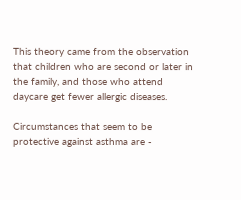This theory came from the observation that children who are second or later in the family, and those who attend daycare get fewer allergic diseases.

Circumstances that seem to be protective against asthma are -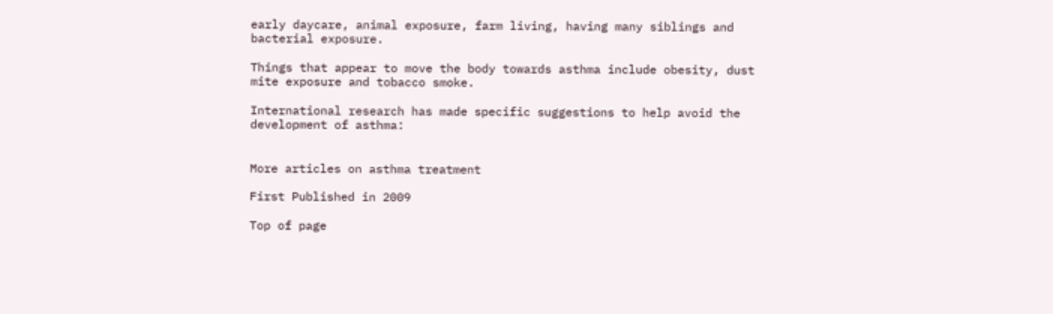early daycare, animal exposure, farm living, having many siblings and bacterial exposure.

Things that appear to move the body towards asthma include obesity, dust mite exposure and tobacco smoke.

International research has made specific suggestions to help avoid the development of asthma:


More articles on asthma treatment

First Published in 2009

Top of page